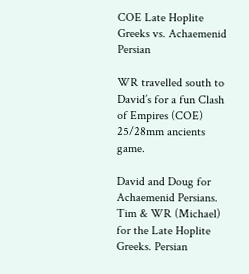COE Late Hoplite Greeks vs. Achaemenid Persian

WR travelled south to David’s for a fun Clash of Empires (COE) 25/28mm ancients game.

David and Doug for Achaemenid Persians. Tim & WR (Michael) for the Late Hoplite Greeks. Persian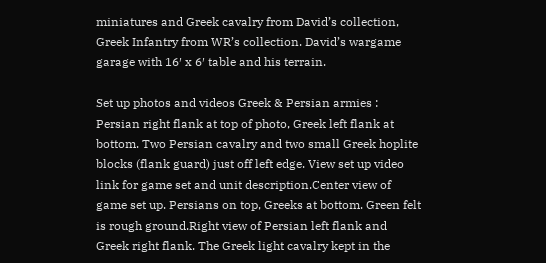miniatures and Greek cavalry from David’s collection, Greek Infantry from WR’s collection. David’s wargame garage with 16′ x 6′ table and his terrain.

Set up photos and videos Greek & Persian armies : Persian right flank at top of photo, Greek left flank at bottom. Two Persian cavalry and two small Greek hoplite blocks (flank guard) just off left edge. View set up video link for game set and unit description.Center view of game set up. Persians on top, Greeks at bottom. Green felt is rough ground.Right view of Persian left flank and Greek right flank. The Greek light cavalry kept in the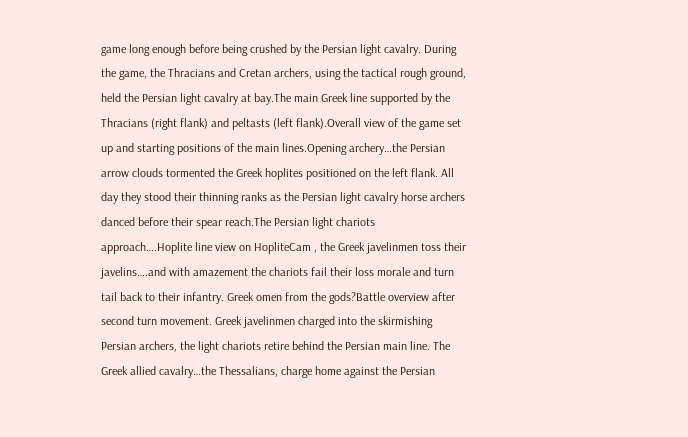game long enough before being crushed by the Persian light cavalry. During the game, the Thracians and Cretan archers, using the tactical rough ground, held the Persian light cavalry at bay.The main Greek line supported by the Thracians (right flank) and peltasts (left flank).Overall view of the game set up and starting positions of the main lines.Opening archery…the Persian arrow clouds tormented the Greek hoplites positioned on the left flank. All day they stood their thinning ranks as the Persian light cavalry horse archers danced before their spear reach.The Persian light chariots approach….Hoplite line view on HopliteCam , the Greek javelinmen toss their javelins….and with amazement the chariots fail their loss morale and turn tail back to their infantry. Greek omen from the gods?Battle overview after second turn movement. Greek javelinmen charged into the skirmishing Persian archers, the light chariots retire behind the Persian main line. The Greek allied cavalry…the Thessalians, charge home against the Persian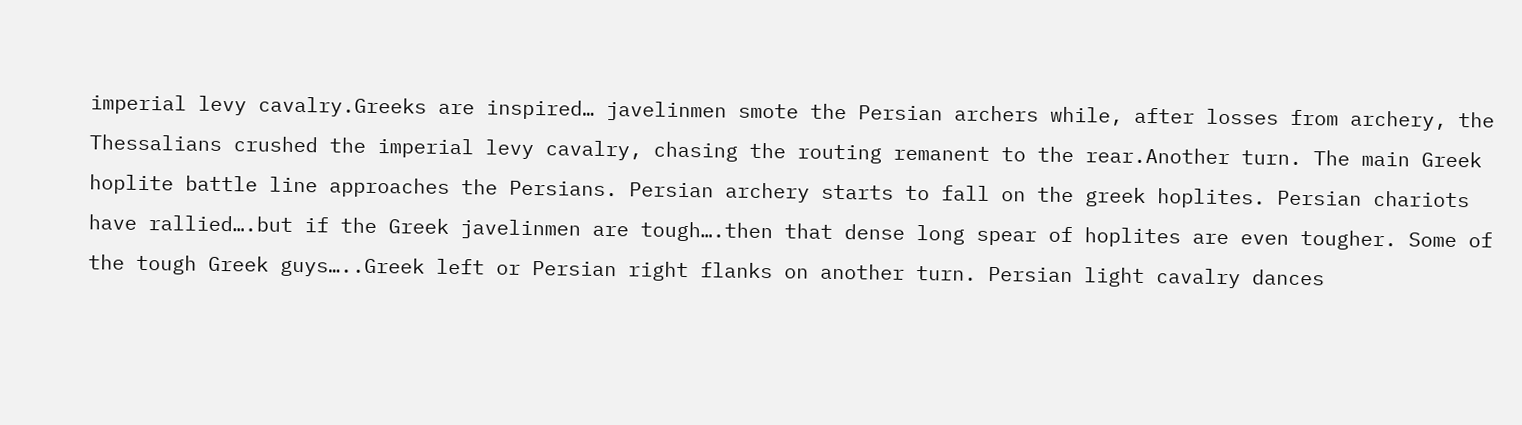imperial levy cavalry.Greeks are inspired… javelinmen smote the Persian archers while, after losses from archery, the Thessalians crushed the imperial levy cavalry, chasing the routing remanent to the rear.Another turn. The main Greek hoplite battle line approaches the Persians. Persian archery starts to fall on the greek hoplites. Persian chariots have rallied….but if the Greek javelinmen are tough….then that dense long spear of hoplites are even tougher. Some of the tough Greek guys…..Greek left or Persian right flanks on another turn. Persian light cavalry dances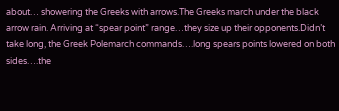about… showering the Greeks with arrows.The Greeks march under the black arrow rain. Arriving at “spear point” range…they size up their opponents.Didn’t take long, the Greek Polemarch commands….long spears points lowered on both sides….the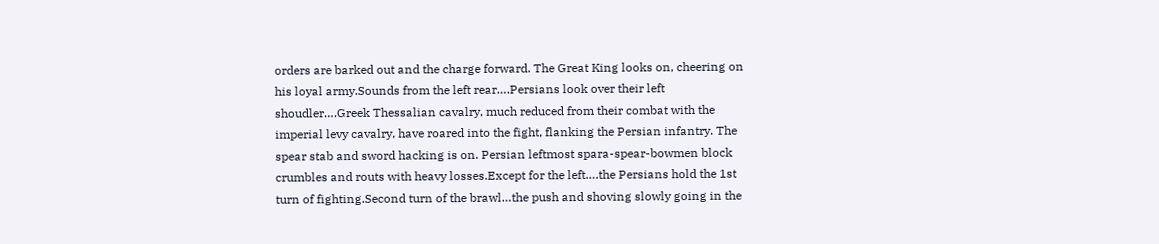orders are barked out and the charge forward. The Great King looks on, cheering on his loyal army.Sounds from the left rear….Persians look over their left shoudler….Greek Thessalian cavalry, much reduced from their combat with the imperial levy cavalry, have roared into the fight, flanking the Persian infantry. The spear stab and sword hacking is on. Persian leftmost spara-spear-bowmen block crumbles and routs with heavy losses.Except for the left….the Persians hold the 1st turn of fighting.Second turn of the brawl…the push and shoving slowly going in the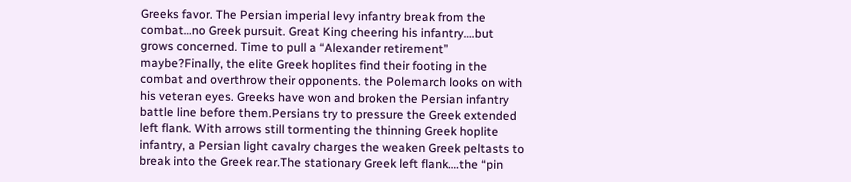Greeks favor. The Persian imperial levy infantry break from the combat…no Greek pursuit. Great King cheering his infantry….but grows concerned. Time to pull a “Alexander retirement” maybe?Finally, the elite Greek hoplites find their footing in the combat and overthrow their opponents. the Polemarch looks on with his veteran eyes. Greeks have won and broken the Persian infantry battle line before them.Persians try to pressure the Greek extended left flank. With arrows still tormenting the thinning Greek hoplite infantry, a Persian light cavalry charges the weaken Greek peltasts to break into the Greek rear.The stationary Greek left flank….the “pin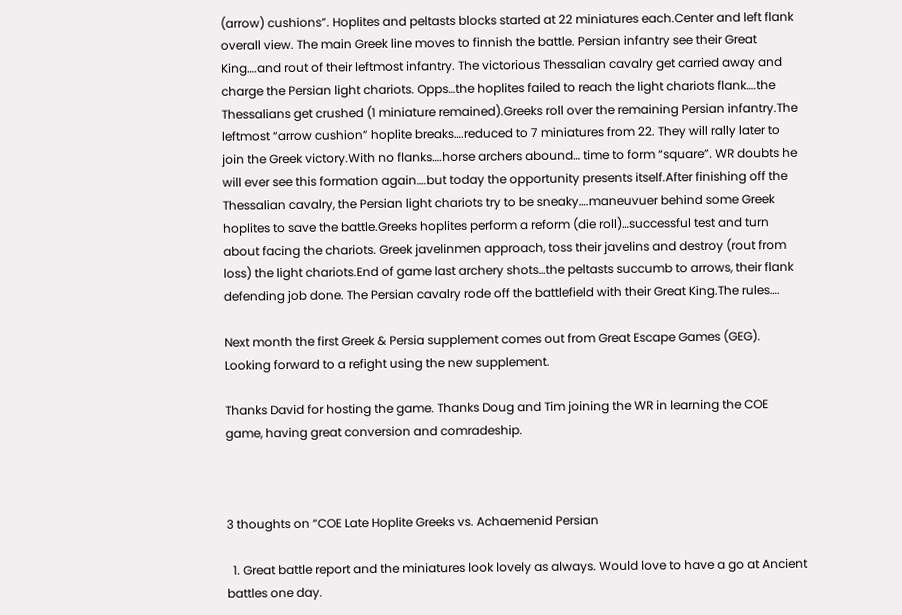(arrow) cushions”. Hoplites and peltasts blocks started at 22 miniatures each.Center and left flank overall view. The main Greek line moves to finnish the battle. Persian infantry see their Great King….and rout of their leftmost infantry. The victorious Thessalian cavalry get carried away and charge the Persian light chariots. Opps…the hoplites failed to reach the light chariots flank….the Thessalians get crushed (1 miniature remained).Greeks roll over the remaining Persian infantry.The leftmost “arrow cushion” hoplite breaks….reduced to 7 miniatures from 22. They will rally later to join the Greek victory.With no flanks….horse archers abound… time to form “square”. WR doubts he will ever see this formation again….but today the opportunity presents itself.After finishing off the Thessalian cavalry, the Persian light chariots try to be sneaky….maneuvuer behind some Greek hoplites to save the battle.Greeks hoplites perform a reform (die roll)…successful test and turn about facing the chariots. Greek javelinmen approach, toss their javelins and destroy (rout from loss) the light chariots.End of game last archery shots…the peltasts succumb to arrows, their flank defending job done. The Persian cavalry rode off the battlefield with their Great King.The rules….

Next month the first Greek & Persia supplement comes out from Great Escape Games (GEG). Looking forward to a refight using the new supplement.

Thanks David for hosting the game. Thanks Doug and Tim joining the WR in learning the COE game, having great conversion and comradeship.



3 thoughts on “COE Late Hoplite Greeks vs. Achaemenid Persian

  1. Great battle report and the miniatures look lovely as always. Would love to have a go at Ancient battles one day.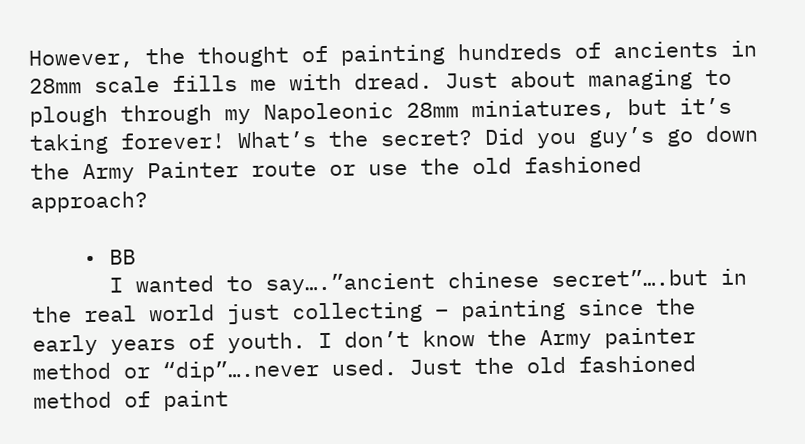However, the thought of painting hundreds of ancients in 28mm scale fills me with dread. Just about managing to plough through my Napoleonic 28mm miniatures, but it’s taking forever! What’s the secret? Did you guy’s go down the Army Painter route or use the old fashioned approach?

    • BB
      I wanted to say….”ancient chinese secret”….but in the real world just collecting – painting since the early years of youth. I don’t know the Army painter method or “dip”….never used. Just the old fashioned method of paint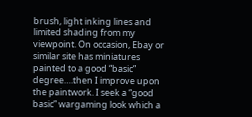brush, light inking lines and limited shading from my viewpoint. On occasion, Ebay or similar site has miniatures painted to a good “basic” degree….then I improve upon the paintwork. I seek a “good basic” wargaming look which a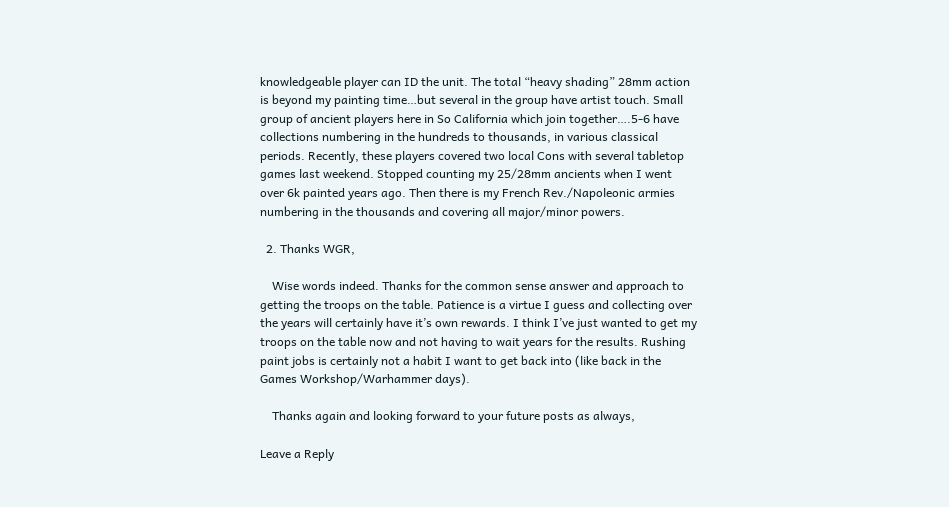knowledgeable player can ID the unit. The total “heavy shading” 28mm action is beyond my painting time…but several in the group have artist touch. Small group of ancient players here in So California which join together….5-6 have collections numbering in the hundreds to thousands, in various classical periods. Recently, these players covered two local Cons with several tabletop games last weekend. Stopped counting my 25/28mm ancients when I went over 6k painted years ago. Then there is my French Rev./Napoleonic armies numbering in the thousands and covering all major/minor powers.

  2. Thanks WGR,

    Wise words indeed. Thanks for the common sense answer and approach to getting the troops on the table. Patience is a virtue I guess and collecting over the years will certainly have it’s own rewards. I think I’ve just wanted to get my troops on the table now and not having to wait years for the results. Rushing paint jobs is certainly not a habit I want to get back into (like back in the Games Workshop/Warhammer days).

    Thanks again and looking forward to your future posts as always,

Leave a Reply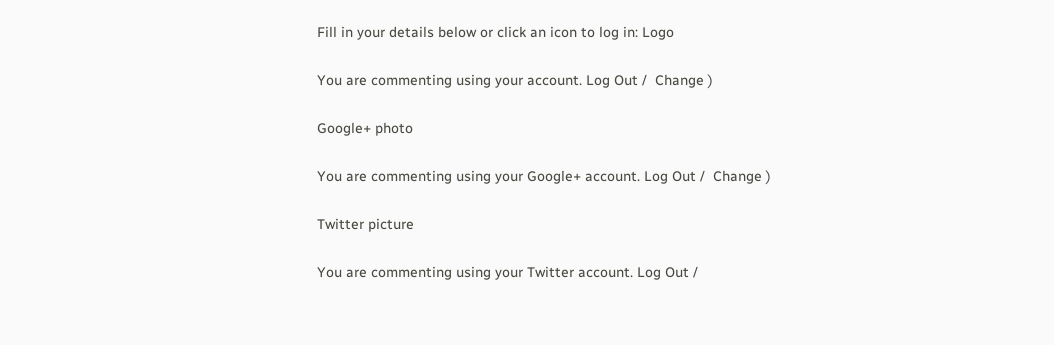Fill in your details below or click an icon to log in: Logo

You are commenting using your account. Log Out /  Change )

Google+ photo

You are commenting using your Google+ account. Log Out /  Change )

Twitter picture

You are commenting using your Twitter account. Log Out /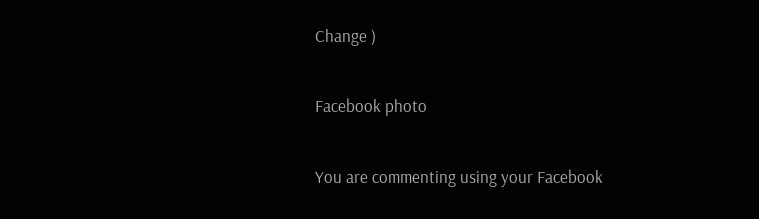Change )

Facebook photo

You are commenting using your Facebook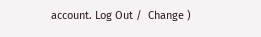account. Log Out /  Change )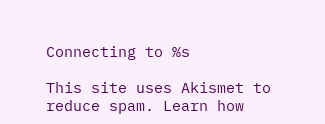Connecting to %s

This site uses Akismet to reduce spam. Learn how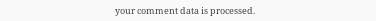your comment data is processed.